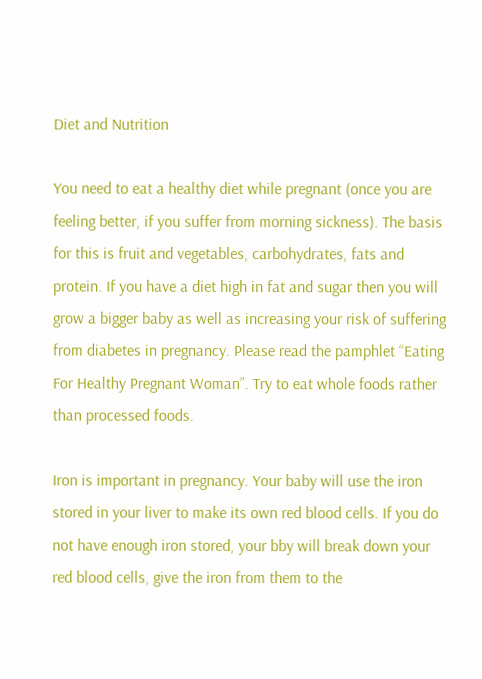Diet and Nutrition

You need to eat a healthy diet while pregnant (once you are feeling better, if you suffer from morning sickness). The basis for this is fruit and vegetables, carbohydrates, fats and protein. If you have a diet high in fat and sugar then you will grow a bigger baby as well as increasing your risk of suffering from diabetes in pregnancy. Please read the pamphlet “Eating For Healthy Pregnant Woman”. Try to eat whole foods rather than processed foods.

Iron is important in pregnancy. Your baby will use the iron stored in your liver to make its own red blood cells. If you do not have enough iron stored, your bby will break down your red blood cells, give the iron from them to the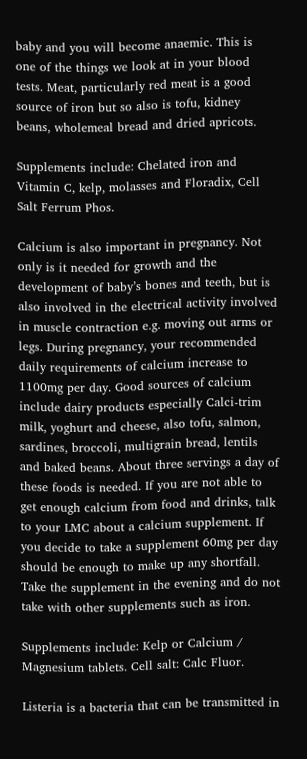baby and you will become anaemic. This is one of the things we look at in your blood tests. Meat, particularly red meat is a good source of iron but so also is tofu, kidney beans, wholemeal bread and dried apricots.

Supplements include: Chelated iron and Vitamin C, kelp, molasses and Floradix, Cell Salt Ferrum Phos.

Calcium is also important in pregnancy. Not only is it needed for growth and the development of baby’s bones and teeth, but is also involved in the electrical activity involved in muscle contraction e.g. moving out arms or legs. During pregnancy, your recommended daily requirements of calcium increase to 1100mg per day. Good sources of calcium include dairy products especially Calci-trim milk, yoghurt and cheese, also tofu, salmon, sardines, broccoli, multigrain bread, lentils and baked beans. About three servings a day of these foods is needed. If you are not able to get enough calcium from food and drinks, talk to your LMC about a calcium supplement. If you decide to take a supplement 60mg per day should be enough to make up any shortfall. Take the supplement in the evening and do not take with other supplements such as iron.

Supplements include: Kelp or Calcium / Magnesium tablets. Cell salt: Calc Fluor.

Listeria is a bacteria that can be transmitted in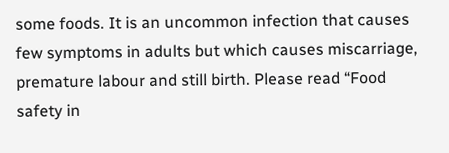some foods. It is an uncommon infection that causes few symptoms in adults but which causes miscarriage, premature labour and still birth. Please read “Food safety in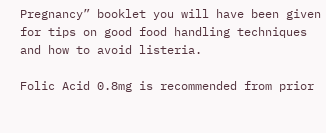Pregnancy” booklet you will have been given for tips on good food handling techniques and how to avoid listeria.

Folic Acid 0.8mg is recommended from prior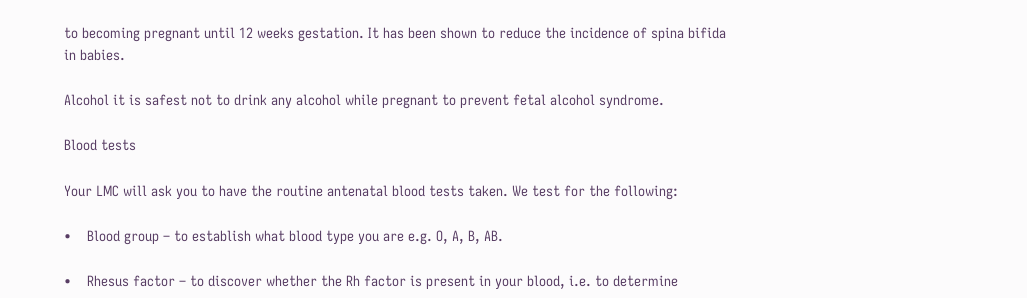to becoming pregnant until 12 weeks gestation. It has been shown to reduce the incidence of spina bifida in babies.

Alcohol it is safest not to drink any alcohol while pregnant to prevent fetal alcohol syndrome.

Blood tests

Your LMC will ask you to have the routine antenatal blood tests taken. We test for the following:

•    Blood group – to establish what blood type you are e.g. O, A, B, AB.

•    Rhesus factor – to discover whether the Rh factor is present in your blood, i.e. to determine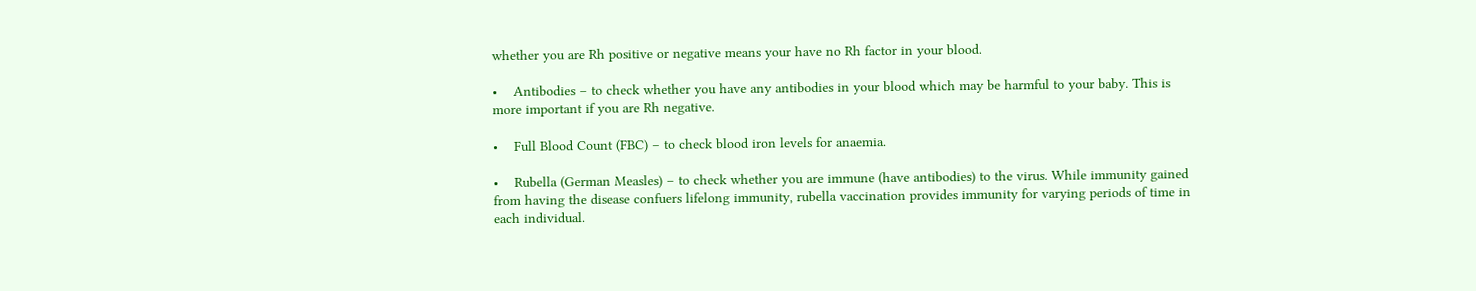whether you are Rh positive or negative means your have no Rh factor in your blood.

•    Antibodies – to check whether you have any antibodies in your blood which may be harmful to your baby. This is more important if you are Rh negative.

•    Full Blood Count (FBC) – to check blood iron levels for anaemia.

•    Rubella (German Measles) – to check whether you are immune (have antibodies) to the virus. While immunity gained from having the disease confuers lifelong immunity, rubella vaccination provides immunity for varying periods of time in each individual.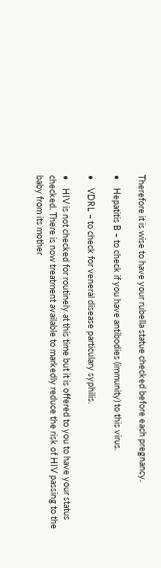Therefore it is wise to have your rubella statue checked before each pregnancy.

•    Hepatitis B – to check if you have antibodies (immunity) to this virus.

•    VDRL – to check for veneral disease particulary syphilis.

•    HIV is not checked for routinely at this time but it is offered to you to have your status checked. There is now treatment available to markedly reduce the risk of HIV passing to the baby from its mother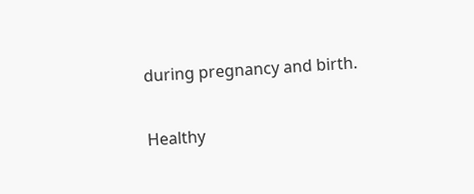during pregnancy and birth.

Healthy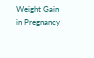Weight Gain in Pregnancy